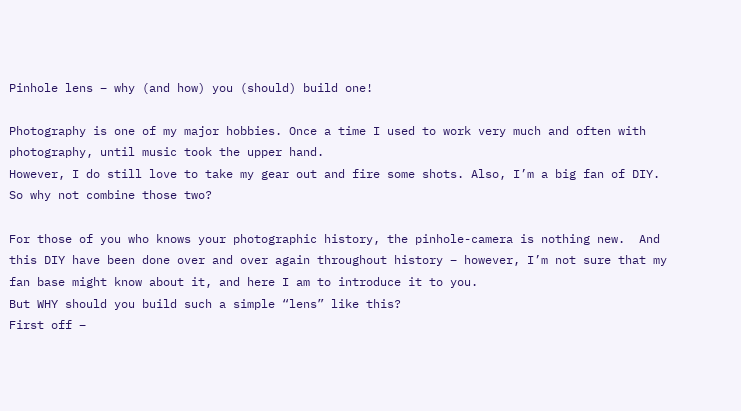Pinhole lens – why (and how) you (should) build one!

Photography is one of my major hobbies. Once a time I used to work very much and often with photography, until music took the upper hand.
However, I do still love to take my gear out and fire some shots. Also, I’m a big fan of DIY.
So why not combine those two?

For those of you who knows your photographic history, the pinhole-camera is nothing new.  And this DIY have been done over and over again throughout history – however, I’m not sure that my fan base might know about it, and here I am to introduce it to you.
But WHY should you build such a simple “lens” like this?
First off –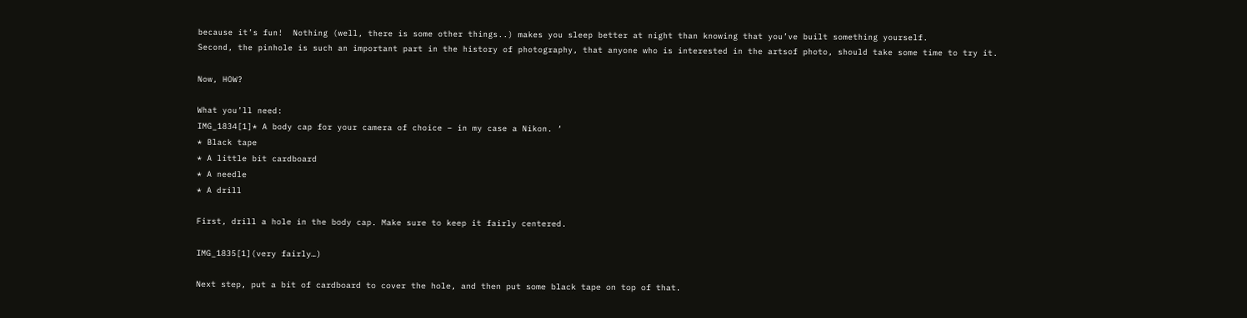because it’s fun!  Nothing (well, there is some other things..) makes you sleep better at night than knowing that you’ve built something yourself.
Second, the pinhole is such an important part in the history of photography, that anyone who is interested in the artsof photo, should take some time to try it.

Now, HOW?

What you’ll need:
IMG_1834[1]* A body cap for your camera of choice – in my case a Nikon. ‘
* Black tape
* A little bit cardboard
* A needle
* A drill

First, drill a hole in the body cap. Make sure to keep it fairly centered.

IMG_1835[1](very fairly…)

Next step, put a bit of cardboard to cover the hole, and then put some black tape on top of that.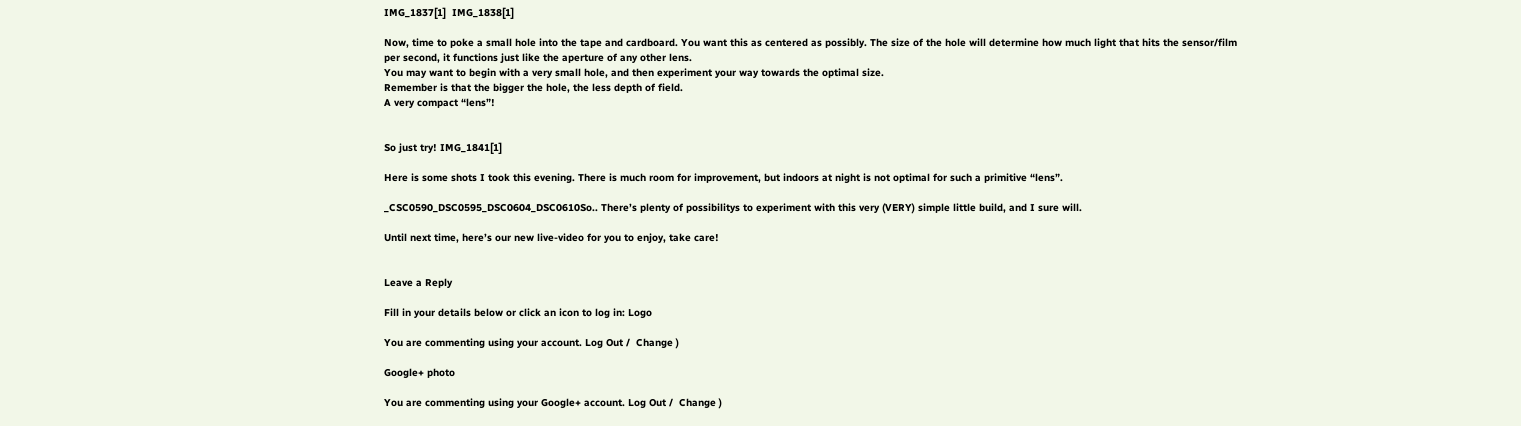IMG_1837[1]  IMG_1838[1]

Now, time to poke a small hole into the tape and cardboard. You want this as centered as possibly. The size of the hole will determine how much light that hits the sensor/film per second, it functions just like the aperture of any other lens.
You may want to begin with a very small hole, and then experiment your way towards the optimal size.
Remember is that the bigger the hole, the less depth of field.
A very compact “lens”!


So just try! IMG_1841[1]

Here is some shots I took this evening. There is much room for improvement, but indoors at night is not optimal for such a primitive “lens”.

_CSC0590_DSC0595_DSC0604_DSC0610So.. There’s plenty of possibilitys to experiment with this very (VERY) simple little build, and I sure will.

Until next time, here’s our new live-video for you to enjoy, take care!


Leave a Reply

Fill in your details below or click an icon to log in: Logo

You are commenting using your account. Log Out /  Change )

Google+ photo

You are commenting using your Google+ account. Log Out /  Change )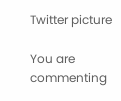Twitter picture

You are commenting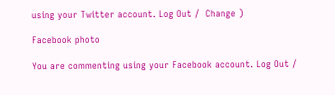using your Twitter account. Log Out /  Change )

Facebook photo

You are commenting using your Facebook account. Log Out /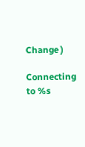Change )

Connecting to %s